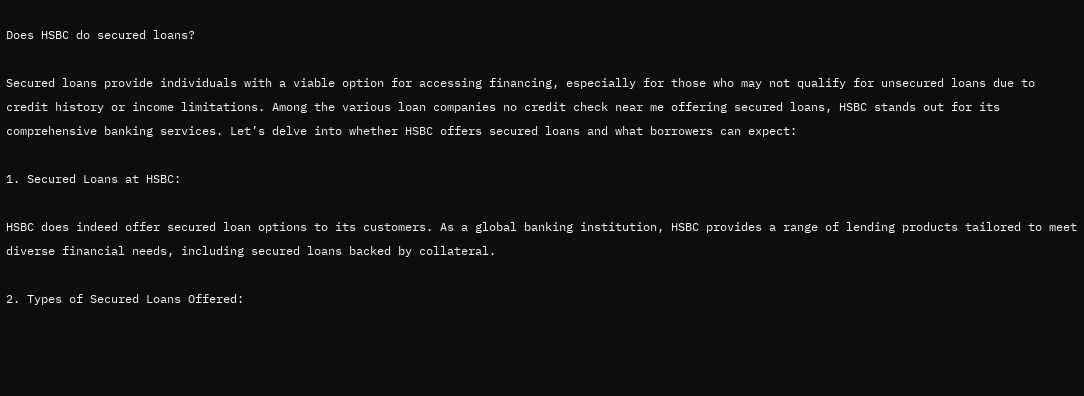Does HSBC do secured loans?

Secured loans provide individuals with a viable option for accessing financing, especially for those who may not qualify for unsecured loans due to credit history or income limitations. Among the various loan companies no credit check near me offering secured loans, HSBC stands out for its comprehensive banking services. Let’s delve into whether HSBC offers secured loans and what borrowers can expect:

1. Secured Loans at HSBC:

HSBC does indeed offer secured loan options to its customers. As a global banking institution, HSBC provides a range of lending products tailored to meet diverse financial needs, including secured loans backed by collateral.

2. Types of Secured Loans Offered: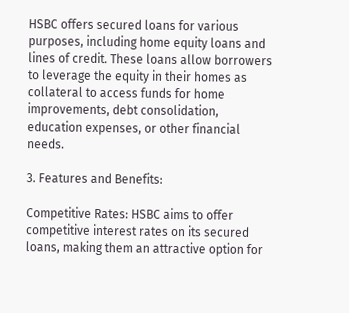HSBC offers secured loans for various purposes, including home equity loans and lines of credit. These loans allow borrowers to leverage the equity in their homes as collateral to access funds for home improvements, debt consolidation, education expenses, or other financial needs.

3. Features and Benefits:

Competitive Rates: HSBC aims to offer competitive interest rates on its secured loans, making them an attractive option for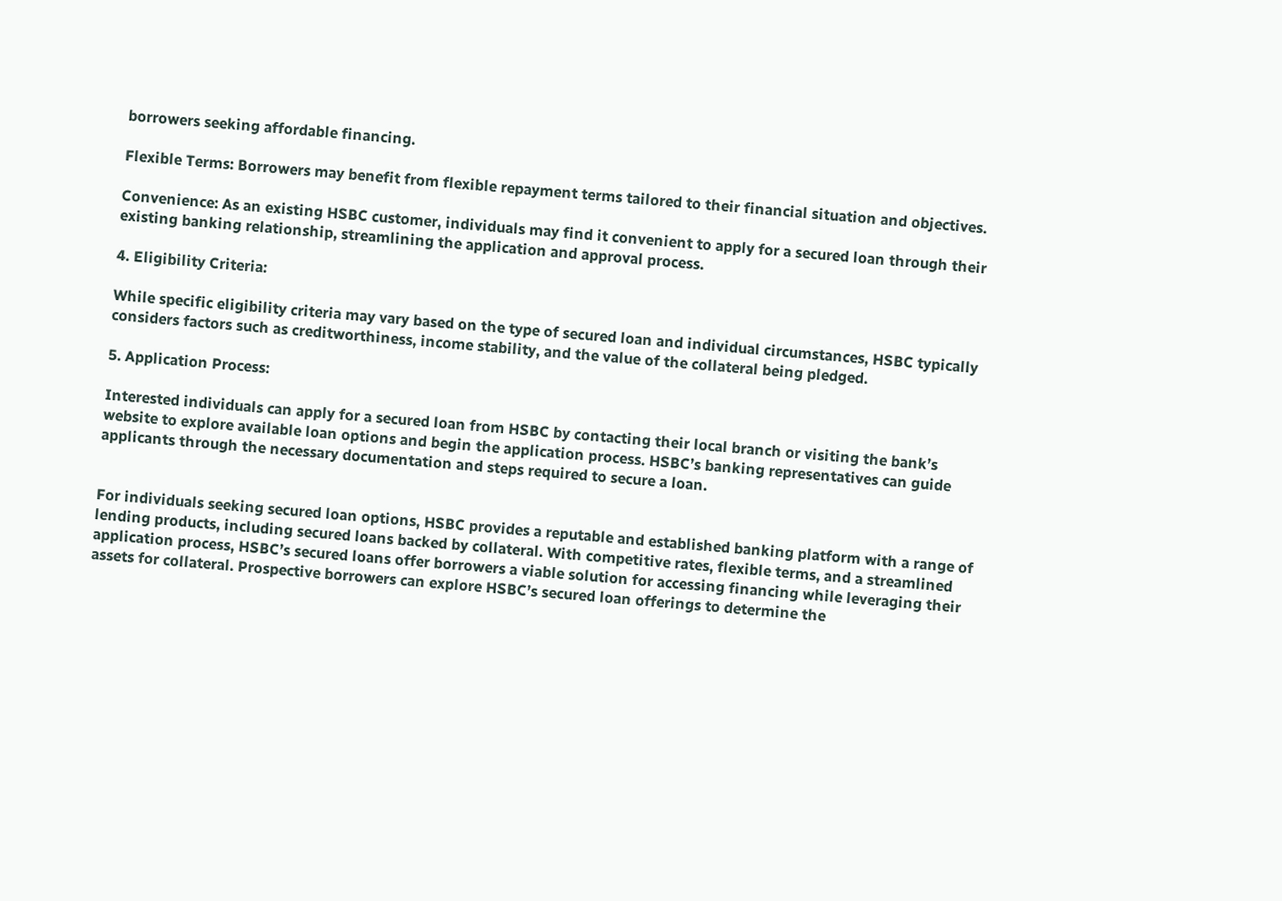borrowers seeking affordable financing.

Flexible Terms: Borrowers may benefit from flexible repayment terms tailored to their financial situation and objectives.

Convenience: As an existing HSBC customer, individuals may find it convenient to apply for a secured loan through their existing banking relationship, streamlining the application and approval process.

4. Eligibility Criteria:

While specific eligibility criteria may vary based on the type of secured loan and individual circumstances, HSBC typically considers factors such as creditworthiness, income stability, and the value of the collateral being pledged.

5. Application Process:

Interested individuals can apply for a secured loan from HSBC by contacting their local branch or visiting the bank’s website to explore available loan options and begin the application process. HSBC’s banking representatives can guide applicants through the necessary documentation and steps required to secure a loan.


For individuals seeking secured loan options, HSBC provides a reputable and established banking platform with a range of lending products, including secured loans backed by collateral. With competitive rates, flexible terms, and a streamlined application process, HSBC’s secured loans offer borrowers a viable solution for accessing financing while leveraging their assets for collateral. Prospective borrowers can explore HSBC’s secured loan offerings to determine the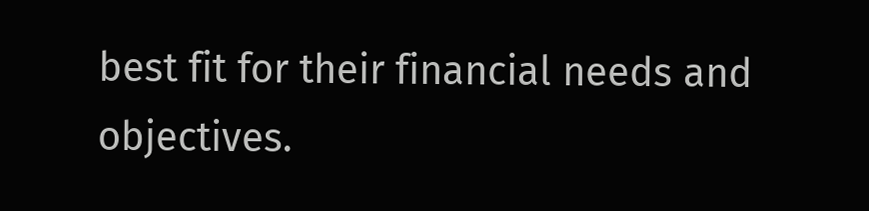best fit for their financial needs and objectives.